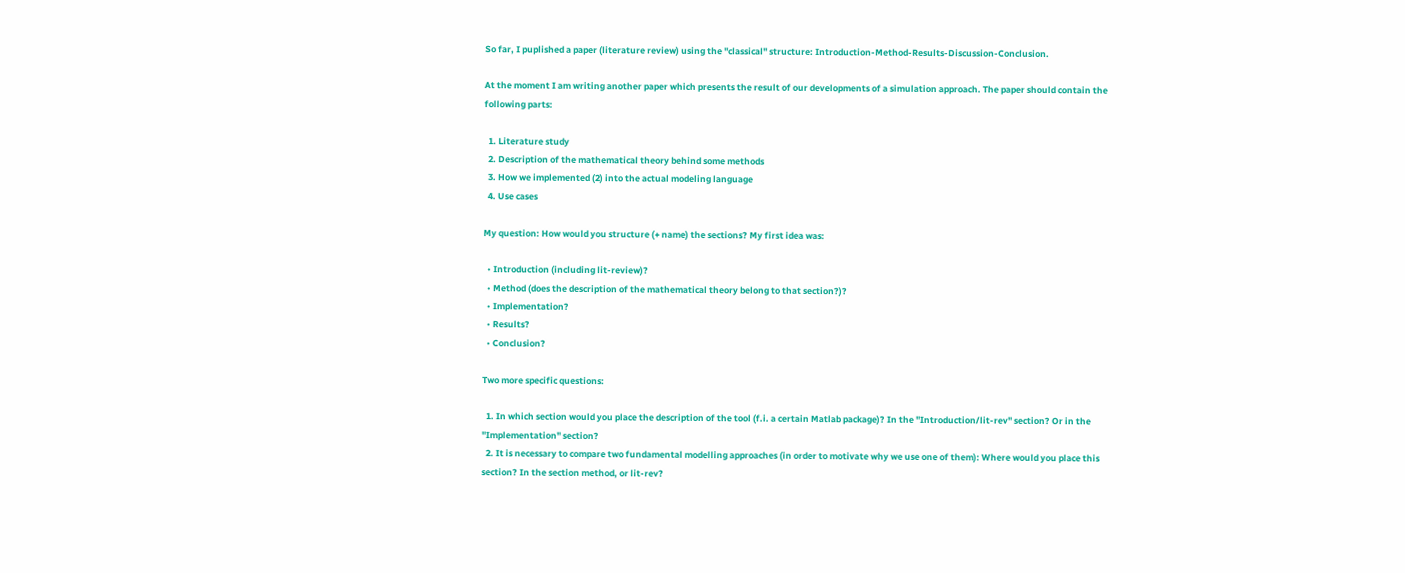So far, I puplished a paper (literature review) using the "classical" structure: Introduction-Method-Results-Discussion-Conclusion.

At the moment I am writing another paper which presents the result of our developments of a simulation approach. The paper should contain the following parts:

  1. Literature study
  2. Description of the mathematical theory behind some methods
  3. How we implemented (2) into the actual modeling language
  4. Use cases

My question: How would you structure (+ name) the sections? My first idea was:

  • Introduction (including lit-review)?
  • Method (does the description of the mathematical theory belong to that section?)?
  • Implementation?
  • Results?
  • Conclusion?

Two more specific questions:

  1. In which section would you place the description of the tool (f.i. a certain Matlab package)? In the "Introduction/lit-rev" section? Or in the "Implementation" section?
  2. It is necessary to compare two fundamental modelling approaches (in order to motivate why we use one of them): Where would you place this section? In the section method, or lit-rev?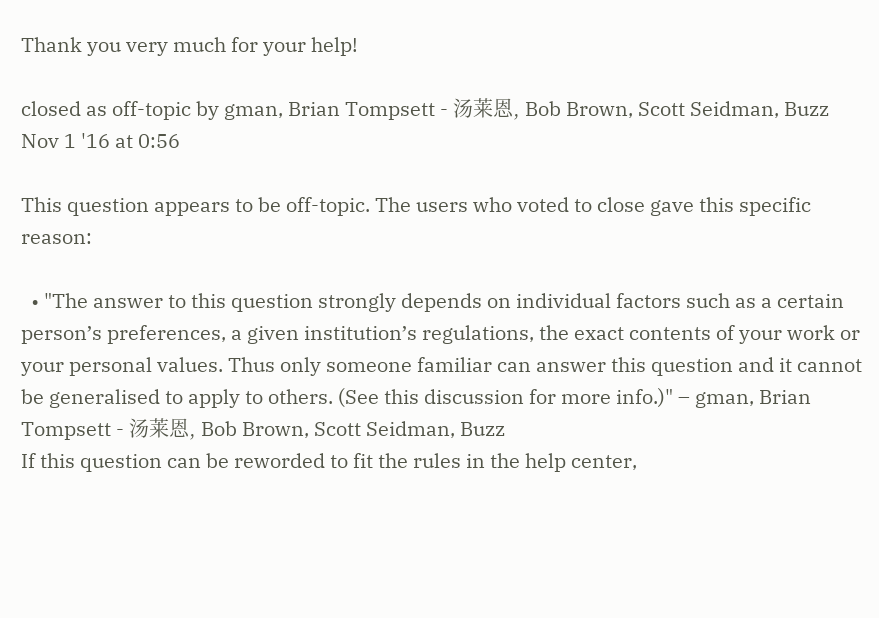Thank you very much for your help!

closed as off-topic by gman, Brian Tompsett - 汤莱恩, Bob Brown, Scott Seidman, Buzz Nov 1 '16 at 0:56

This question appears to be off-topic. The users who voted to close gave this specific reason:

  • "The answer to this question strongly depends on individual factors such as a certain person’s preferences, a given institution’s regulations, the exact contents of your work or your personal values. Thus only someone familiar can answer this question and it cannot be generalised to apply to others. (See this discussion for more info.)" – gman, Brian Tompsett - 汤莱恩, Bob Brown, Scott Seidman, Buzz
If this question can be reworded to fit the rules in the help center,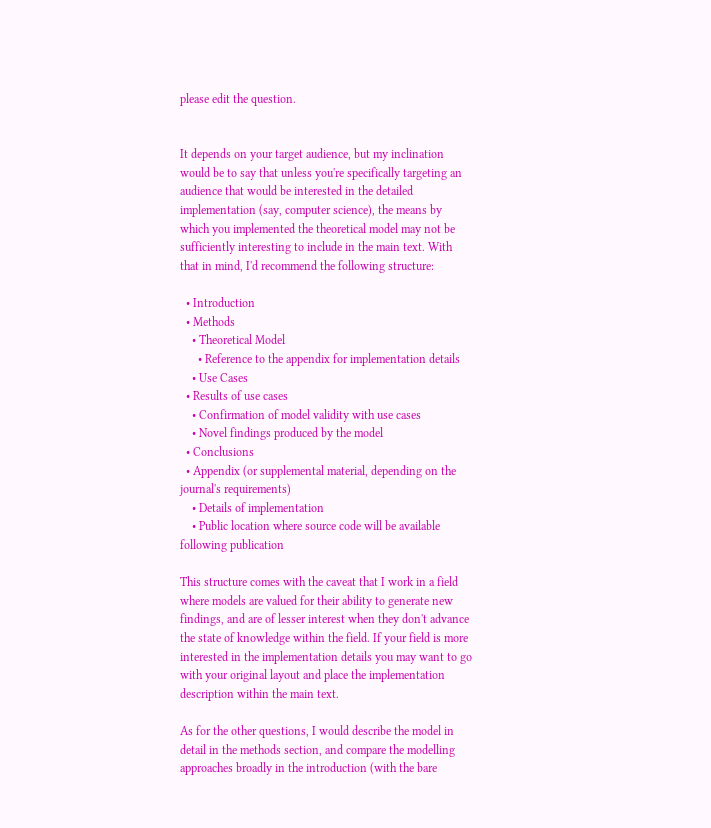please edit the question.


It depends on your target audience, but my inclination would be to say that unless you're specifically targeting an audience that would be interested in the detailed implementation (say, computer science), the means by which you implemented the theoretical model may not be sufficiently interesting to include in the main text. With that in mind, I'd recommend the following structure:

  • Introduction
  • Methods
    • Theoretical Model
      • Reference to the appendix for implementation details
    • Use Cases
  • Results of use cases
    • Confirmation of model validity with use cases
    • Novel findings produced by the model
  • Conclusions
  • Appendix (or supplemental material, depending on the journal's requirements)
    • Details of implementation
    • Public location where source code will be available following publication

This structure comes with the caveat that I work in a field where models are valued for their ability to generate new findings, and are of lesser interest when they don't advance the state of knowledge within the field. If your field is more interested in the implementation details you may want to go with your original layout and place the implementation description within the main text.

As for the other questions, I would describe the model in detail in the methods section, and compare the modelling approaches broadly in the introduction (with the bare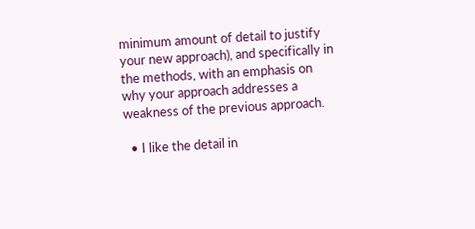minimum amount of detail to justify your new approach), and specifically in the methods, with an emphasis on why your approach addresses a weakness of the previous approach.

  • I like the detail in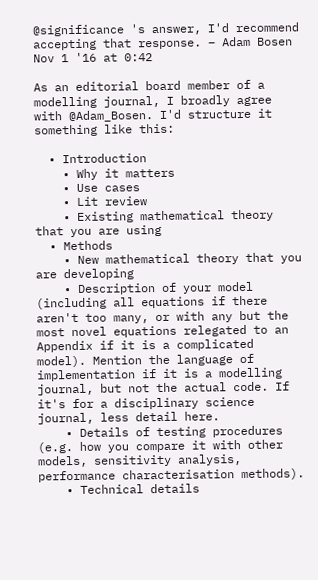@significance 's answer, I'd recommend accepting that response. – Adam Bosen Nov 1 '16 at 0:42

As an editorial board member of a modelling journal, I broadly agree with @Adam_Bosen. I'd structure it something like this:

  • Introduction
    • Why it matters
    • Use cases
    • Lit review
    • Existing mathematical theory that you are using
  • Methods
    • New mathematical theory that you are developing
    • Description of your model (including all equations if there aren't too many, or with any but the most novel equations relegated to an Appendix if it is a complicated model). Mention the language of implementation if it is a modelling journal, but not the actual code. If it's for a disciplinary science journal, less detail here.
    • Details of testing procedures (e.g. how you compare it with other models, sensitivity analysis, performance characterisation methods).
    • Technical details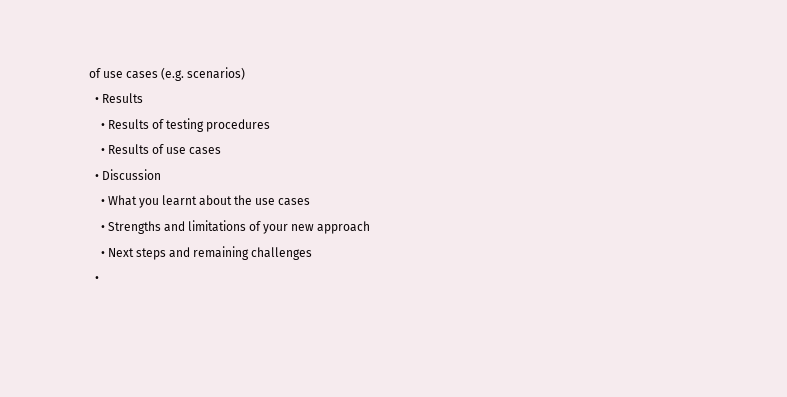of use cases (e.g. scenarios)
  • Results
    • Results of testing procedures
    • Results of use cases
  • Discussion
    • What you learnt about the use cases
    • Strengths and limitations of your new approach
    • Next steps and remaining challenges
  •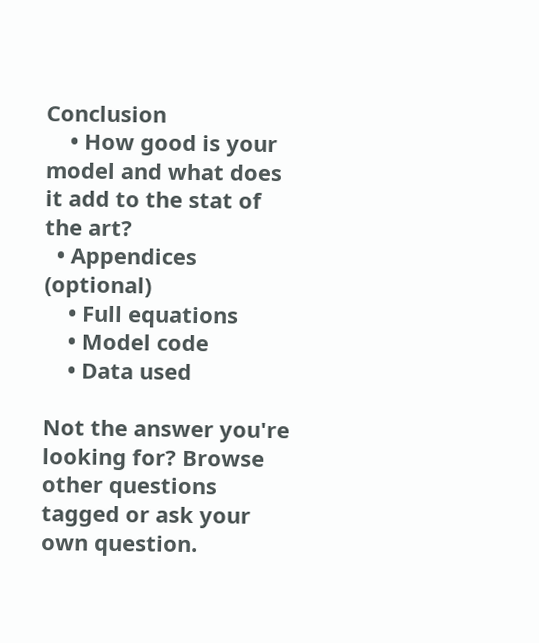Conclusion
    • How good is your model and what does it add to the stat of the art?
  • Appendices (optional)
    • Full equations
    • Model code
    • Data used

Not the answer you're looking for? Browse other questions tagged or ask your own question.